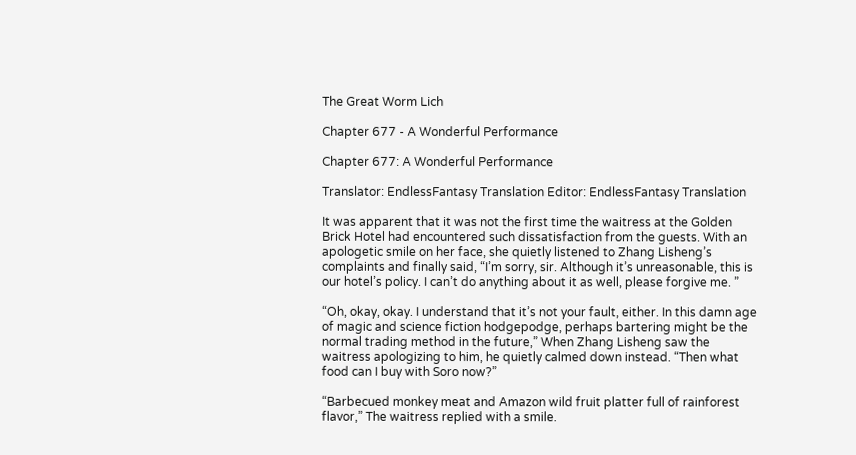The Great Worm Lich

Chapter 677 - A Wonderful Performance

Chapter 677: A Wonderful Performance

Translator: EndlessFantasy Translation Editor: EndlessFantasy Translation

It was apparent that it was not the first time the waitress at the Golden Brick Hotel had encountered such dissatisfaction from the guests. With an apologetic smile on her face, she quietly listened to Zhang Lisheng’s complaints and finally said, “I’m sorry, sir. Although it’s unreasonable, this is our hotel’s policy. I can’t do anything about it as well, please forgive me. ”

“Oh, okay, okay. I understand that it’s not your fault, either. In this damn age of magic and science fiction hodgepodge, perhaps bartering might be the normal trading method in the future,” When Zhang Lisheng saw the waitress apologizing to him, he quietly calmed down instead. “Then what food can I buy with Soro now?”

“Barbecued monkey meat and Amazon wild fruit platter full of rainforest flavor,” The waitress replied with a smile.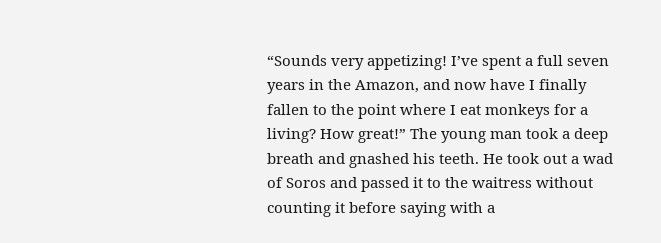“Sounds very appetizing! I’ve spent a full seven years in the Amazon, and now have I finally fallen to the point where I eat monkeys for a living? How great!” The young man took a deep breath and gnashed his teeth. He took out a wad of Soros and passed it to the waitress without counting it before saying with a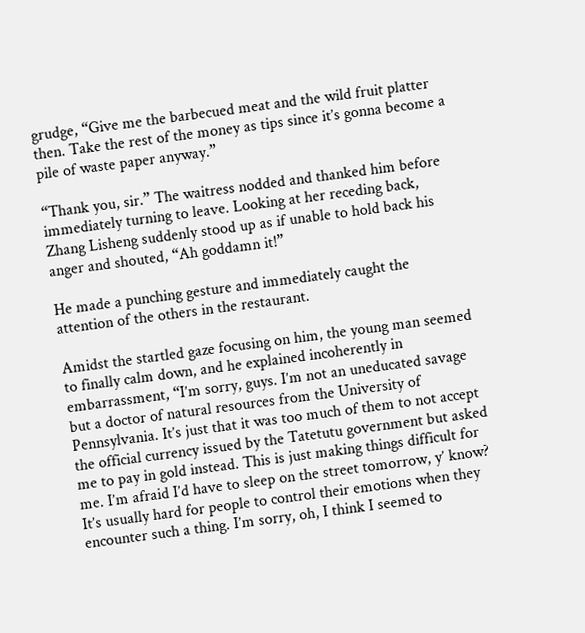grudge, “Give me the barbecued meat and the wild fruit platter then. Take the rest of the money as tips since it’s gonna become a pile of waste paper anyway.”

“Thank you, sir.” The waitress nodded and thanked him before immediately turning to leave. Looking at her receding back, Zhang Lisheng suddenly stood up as if unable to hold back his anger and shouted, “Ah goddamn it!”

He made a punching gesture and immediately caught the attention of the others in the restaurant.

Amidst the startled gaze focusing on him, the young man seemed to finally calm down, and he explained incoherently in embarrassment, “I’m sorry, guys. I’m not an uneducated savage but a doctor of natural resources from the University of Pennsylvania. It’s just that it was too much of them to not accept the official currency issued by the Tatetutu government but asked me to pay in gold instead. This is just making things difficult for me. I’m afraid I’d have to sleep on the street tomorrow, y’ know? It’s usually hard for people to control their emotions when they encounter such a thing. I’m sorry, oh, I think I seemed to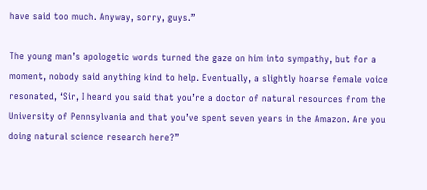have said too much. Anyway, sorry, guys.”

The young man’s apologetic words turned the gaze on him into sympathy, but for a moment, nobody said anything kind to help. Eventually, a slightly hoarse female voice resonated, ‘Sir, I heard you said that you’re a doctor of natural resources from the University of Pennsylvania and that you’ve spent seven years in the Amazon. Are you doing natural science research here?”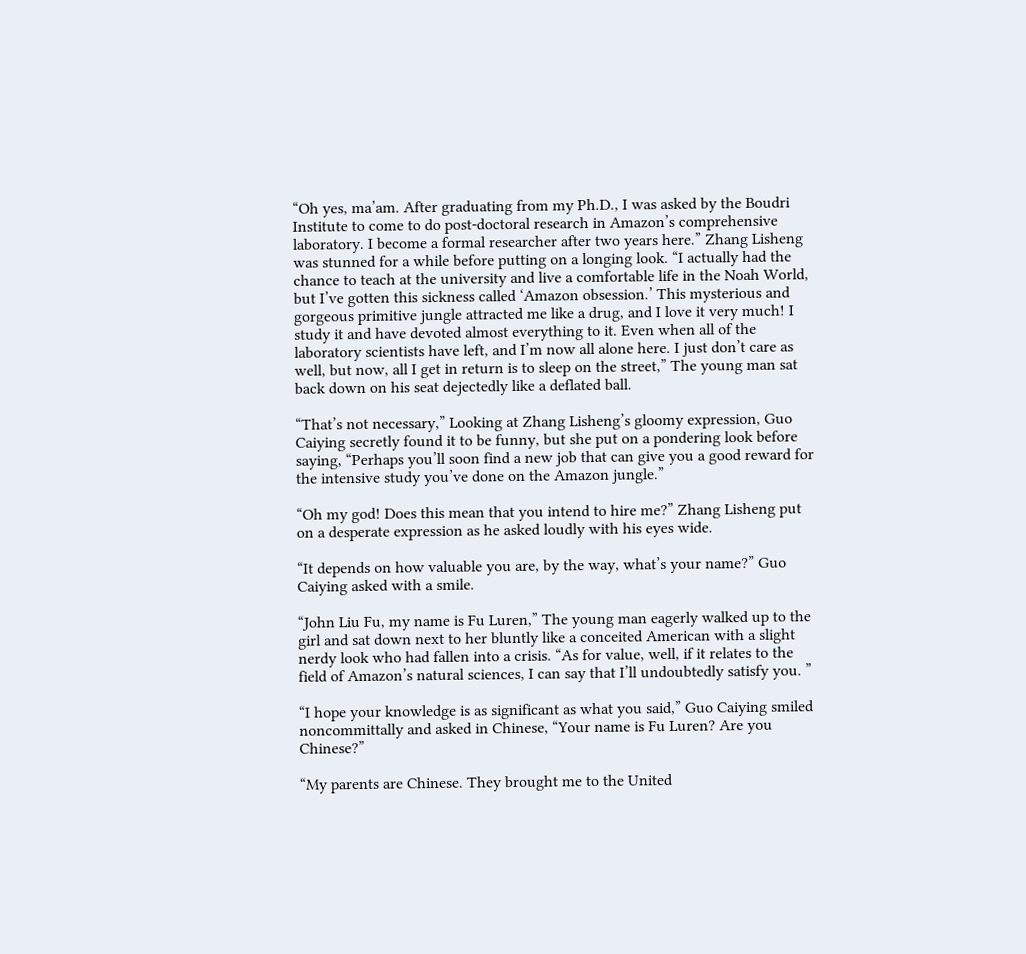“Oh yes, ma’am. After graduating from my Ph.D., I was asked by the Boudri Institute to come to do post-doctoral research in Amazon’s comprehensive laboratory. I become a formal researcher after two years here.” Zhang Lisheng was stunned for a while before putting on a longing look. “I actually had the chance to teach at the university and live a comfortable life in the Noah World, but I’ve gotten this sickness called ‘Amazon obsession.’ This mysterious and gorgeous primitive jungle attracted me like a drug, and I love it very much! I study it and have devoted almost everything to it. Even when all of the laboratory scientists have left, and I’m now all alone here. I just don’t care as well, but now, all I get in return is to sleep on the street,” The young man sat back down on his seat dejectedly like a deflated ball.

“That’s not necessary,” Looking at Zhang Lisheng’s gloomy expression, Guo Caiying secretly found it to be funny, but she put on a pondering look before saying, “Perhaps you’ll soon find a new job that can give you a good reward for the intensive study you’ve done on the Amazon jungle.”

“Oh my god! Does this mean that you intend to hire me?” Zhang Lisheng put on a desperate expression as he asked loudly with his eyes wide.

“It depends on how valuable you are, by the way, what’s your name?” Guo Caiying asked with a smile.

“John Liu Fu, my name is Fu Luren,” The young man eagerly walked up to the girl and sat down next to her bluntly like a conceited American with a slight nerdy look who had fallen into a crisis. “As for value, well, if it relates to the field of Amazon’s natural sciences, I can say that I’ll undoubtedly satisfy you. ”

“I hope your knowledge is as significant as what you said,” Guo Caiying smiled noncommittally and asked in Chinese, “Your name is Fu Luren? Are you Chinese?”

“My parents are Chinese. They brought me to the United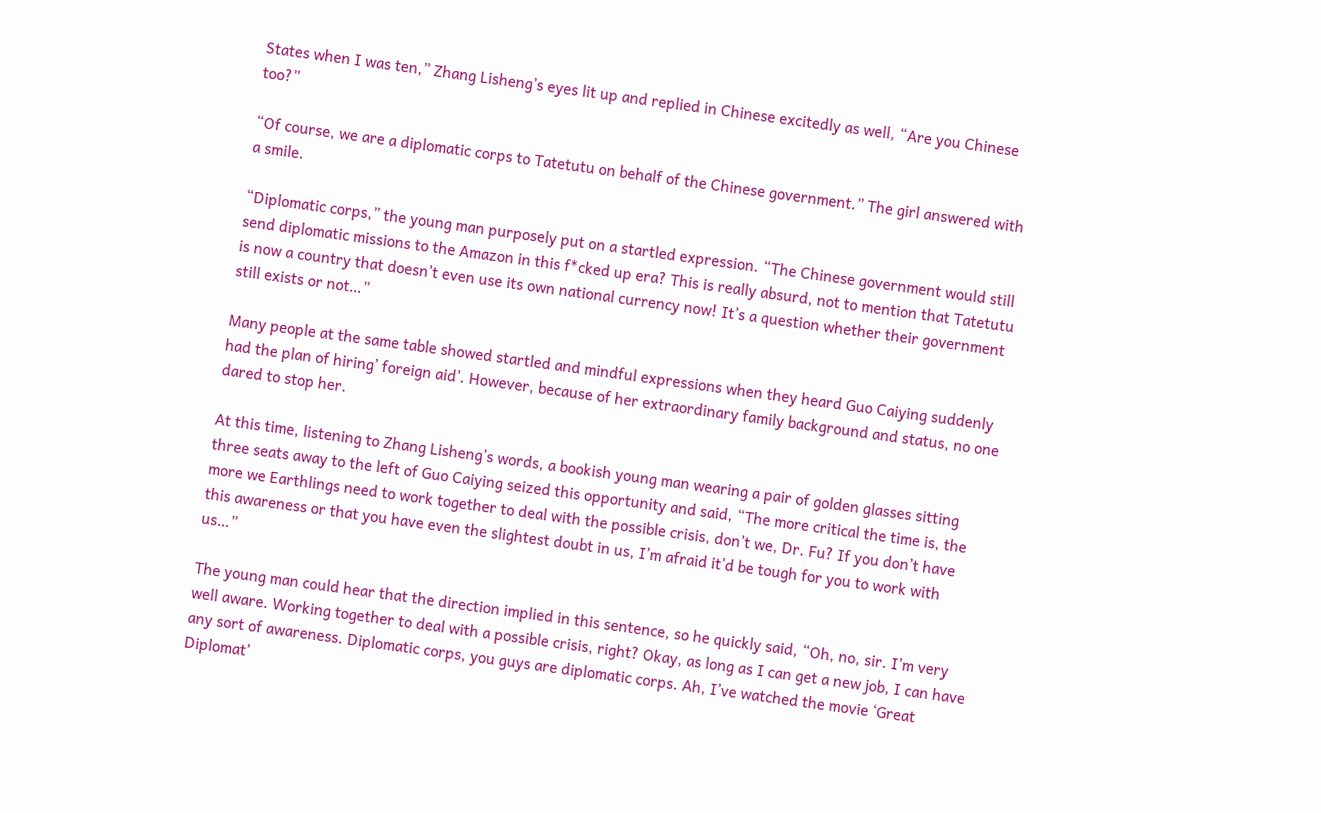States when I was ten,” Zhang Lisheng’s eyes lit up and replied in Chinese excitedly as well, “Are you Chinese too?”

“Of course, we are a diplomatic corps to Tatetutu on behalf of the Chinese government.” The girl answered with a smile.

“Diplomatic corps,” the young man purposely put on a startled expression. “The Chinese government would still send diplomatic missions to the Amazon in this f*cked up era? This is really absurd, not to mention that Tatetutu is now a country that doesn’t even use its own national currency now! It’s a question whether their government still exists or not…”

Many people at the same table showed startled and mindful expressions when they heard Guo Caiying suddenly had the plan of hiring’ foreign aid’. However, because of her extraordinary family background and status, no one dared to stop her.

At this time, listening to Zhang Lisheng’s words, a bookish young man wearing a pair of golden glasses sitting three seats away to the left of Guo Caiying seized this opportunity and said, “The more critical the time is, the more we Earthlings need to work together to deal with the possible crisis, don’t we, Dr. Fu? If you don’t have this awareness or that you have even the slightest doubt in us, I’m afraid it’d be tough for you to work with us…”

The young man could hear that the direction implied in this sentence, so he quickly said, “Oh, no, sir. I’m very well aware. Working together to deal with a possible crisis, right? Okay, as long as I can get a new job, I can have any sort of awareness. Diplomatic corps, you guys are diplomatic corps. Ah, I’ve watched the movie ‘Great Diplomat’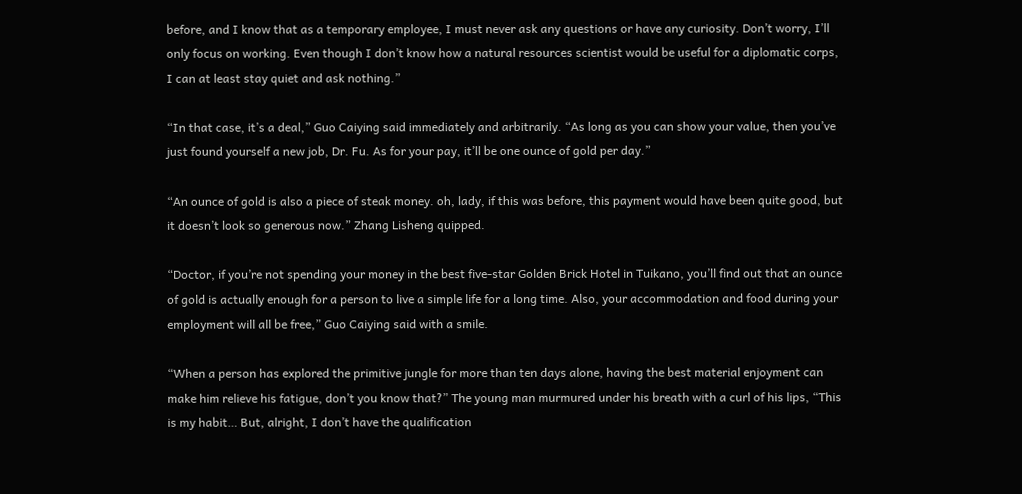before, and I know that as a temporary employee, I must never ask any questions or have any curiosity. Don’t worry, I’ll only focus on working. Even though I don’t know how a natural resources scientist would be useful for a diplomatic corps, I can at least stay quiet and ask nothing.”

“In that case, it’s a deal,” Guo Caiying said immediately and arbitrarily. “As long as you can show your value, then you’ve just found yourself a new job, Dr. Fu. As for your pay, it’ll be one ounce of gold per day.”

“An ounce of gold is also a piece of steak money. oh, lady, if this was before, this payment would have been quite good, but it doesn’t look so generous now.” Zhang Lisheng quipped.

“Doctor, if you’re not spending your money in the best five-star Golden Brick Hotel in Tuikano, you’ll find out that an ounce of gold is actually enough for a person to live a simple life for a long time. Also, your accommodation and food during your employment will all be free,” Guo Caiying said with a smile.

“When a person has explored the primitive jungle for more than ten days alone, having the best material enjoyment can make him relieve his fatigue, don’t you know that?” The young man murmured under his breath with a curl of his lips, “This is my habit… But, alright, I don’t have the qualification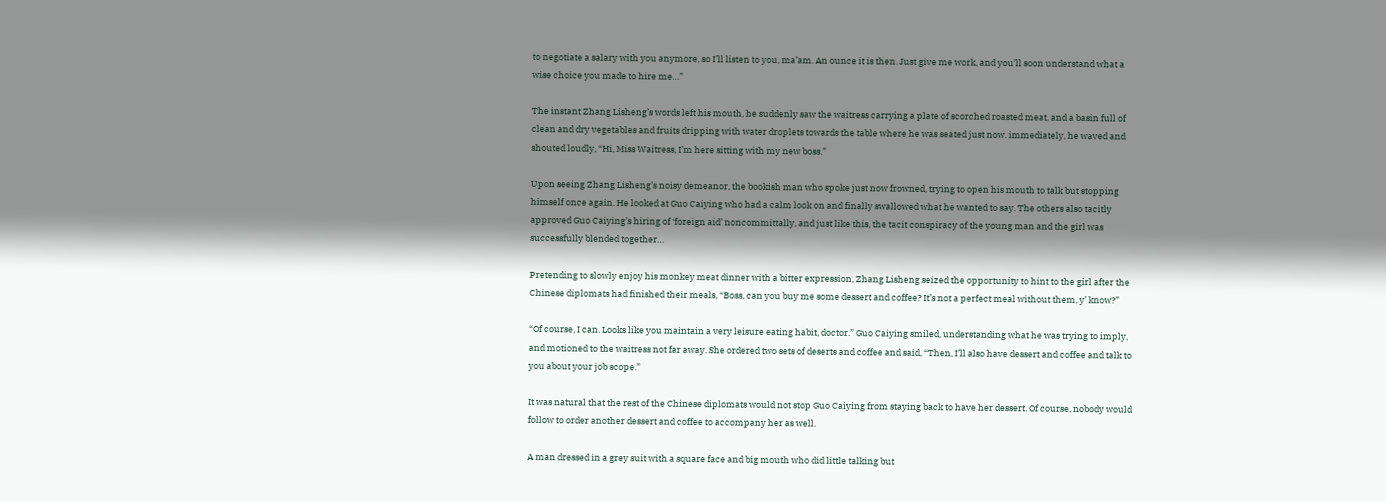to negotiate a salary with you anymore, so I’ll listen to you, ma’am. An ounce it is then. Just give me work, and you’ll soon understand what a wise choice you made to hire me…”

The instant Zhang Lisheng’s words left his mouth, he suddenly saw the waitress carrying a plate of scorched roasted meat, and a basin full of clean and dry vegetables and fruits dripping with water droplets towards the table where he was seated just now. immediately, he waved and shouted loudly, “Hi, Miss Waitress, I’m here sitting with my new boss.”

Upon seeing Zhang Lisheng’s noisy demeanor, the bookish man who spoke just now frowned, trying to open his mouth to talk but stopping himself once again. He looked at Guo Caiying who had a calm look on and finally swallowed what he wanted to say. The others also tacitly approved Guo Caiying’s hiring of ‘foreign aid’ noncommittally, and just like this, the tacit conspiracy of the young man and the girl was successfully blended together…

Pretending to slowly enjoy his monkey meat dinner with a bitter expression, Zhang Lisheng seized the opportunity to hint to the girl after the Chinese diplomats had finished their meals, “Boss, can you buy me some dessert and coffee? It’s not a perfect meal without them, y’ know?”

“Of course, I can. Looks like you maintain a very leisure eating habit, doctor.” Guo Caiying smiled, understanding what he was trying to imply, and motioned to the waitress not far away. She ordered two sets of deserts and coffee and said, “Then, I’ll also have dessert and coffee and talk to you about your job scope.”

It was natural that the rest of the Chinese diplomats would not stop Guo Caiying from staying back to have her dessert. Of course, nobody would follow to order another dessert and coffee to accompany her as well.

A man dressed in a grey suit with a square face and big mouth who did little talking but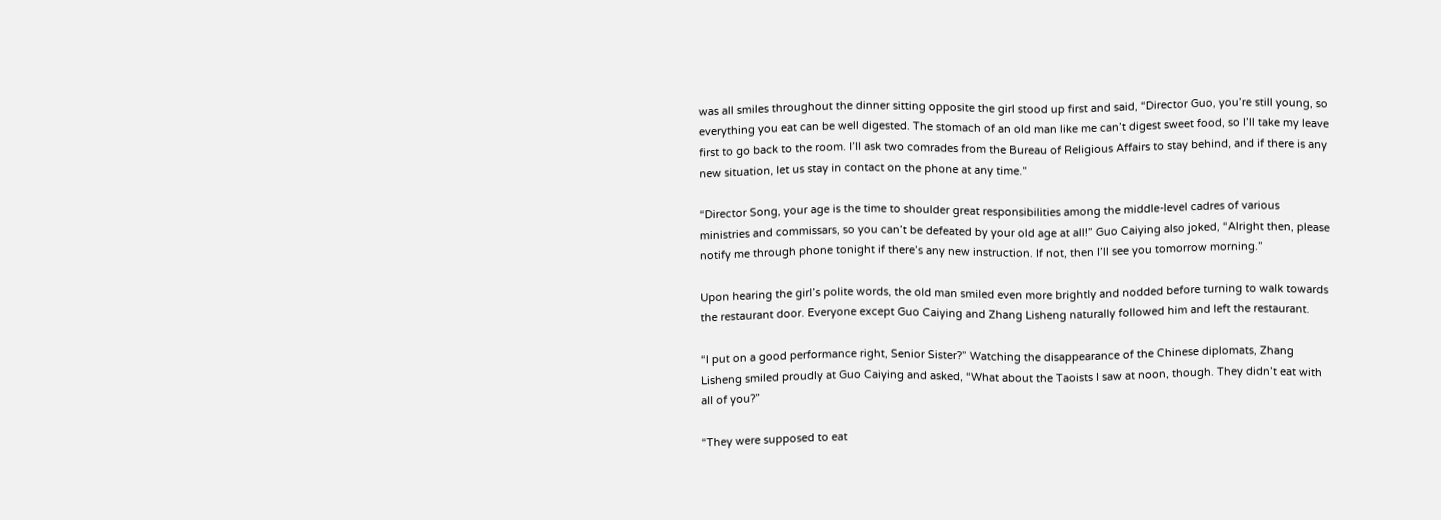was all smiles throughout the dinner sitting opposite the girl stood up first and said, “Director Guo, you’re still young, so everything you eat can be well digested. The stomach of an old man like me can’t digest sweet food, so I’ll take my leave first to go back to the room. I’ll ask two comrades from the Bureau of Religious Affairs to stay behind, and if there is any new situation, let us stay in contact on the phone at any time.”

“Director Song, your age is the time to shoulder great responsibilities among the middle-level cadres of various ministries and commissars, so you can’t be defeated by your old age at all!” Guo Caiying also joked, “Alright then, please notify me through phone tonight if there’s any new instruction. If not, then I’ll see you tomorrow morning.”

Upon hearing the girl’s polite words, the old man smiled even more brightly and nodded before turning to walk towards the restaurant door. Everyone except Guo Caiying and Zhang Lisheng naturally followed him and left the restaurant.

“I put on a good performance right, Senior Sister?” Watching the disappearance of the Chinese diplomats, Zhang Lisheng smiled proudly at Guo Caiying and asked, “What about the Taoists I saw at noon, though. They didn’t eat with all of you?”

“They were supposed to eat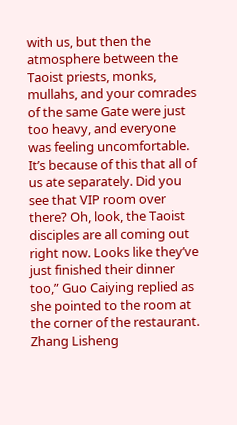with us, but then the atmosphere between the Taoist priests, monks, mullahs, and your comrades of the same Gate were just too heavy, and everyone was feeling uncomfortable. It’s because of this that all of us ate separately. Did you see that VIP room over there? Oh, look, the Taoist disciples are all coming out right now. Looks like they’ve just finished their dinner too,” Guo Caiying replied as she pointed to the room at the corner of the restaurant. Zhang Lisheng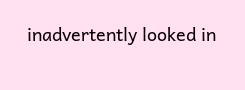inadvertently looked in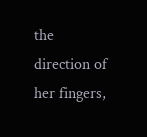the direction of her fingers,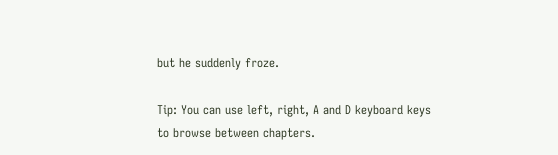but he suddenly froze.

Tip: You can use left, right, A and D keyboard keys to browse between chapters.